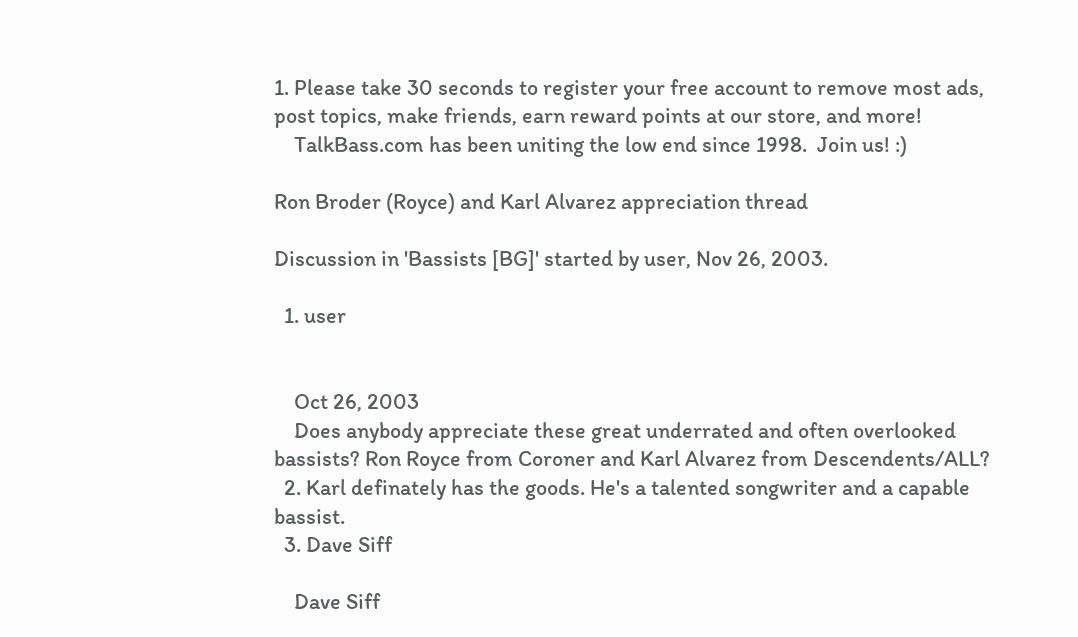1. Please take 30 seconds to register your free account to remove most ads, post topics, make friends, earn reward points at our store, and more!
    TalkBass.com has been uniting the low end since 1998.  Join us! :)

Ron Broder (Royce) and Karl Alvarez appreciation thread

Discussion in 'Bassists [BG]' started by user, Nov 26, 2003.

  1. user


    Oct 26, 2003
    Does anybody appreciate these great underrated and often overlooked bassists? Ron Royce from Coroner and Karl Alvarez from Descendents/ALL?
  2. Karl definately has the goods. He's a talented songwriter and a capable bassist.
  3. Dave Siff

    Dave Siff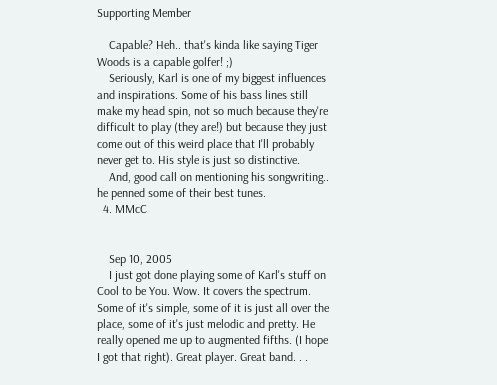Supporting Member

    Capable? Heh.. that's kinda like saying Tiger Woods is a capable golfer! ;)
    Seriously, Karl is one of my biggest influences and inspirations. Some of his bass lines still make my head spin, not so much because they're difficult to play (they are!) but because they just come out of this weird place that I'll probably never get to. His style is just so distinctive.
    And, good call on mentioning his songwriting.. he penned some of their best tunes.
  4. MMcC


    Sep 10, 2005
    I just got done playing some of Karl's stuff on Cool to be You. Wow. It covers the spectrum. Some of it's simple, some of it is just all over the place, some of it's just melodic and pretty. He really opened me up to augmented fifths. (I hope I got that right). Great player. Great band. . .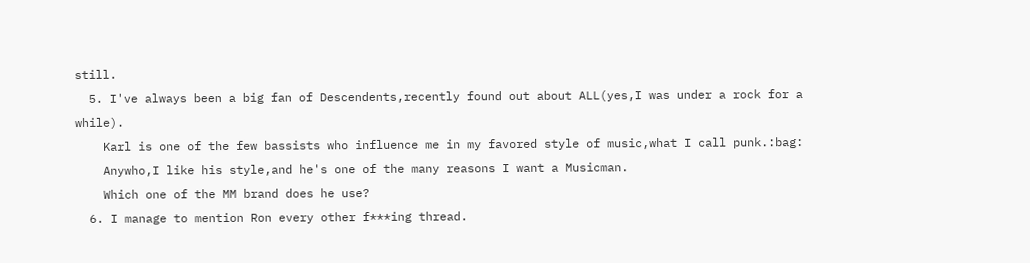still.
  5. I've always been a big fan of Descendents,recently found out about ALL(yes,I was under a rock for a while).
    Karl is one of the few bassists who influence me in my favored style of music,what I call punk.:bag:
    Anywho,I like his style,and he's one of the many reasons I want a Musicman.
    Which one of the MM brand does he use?
  6. I manage to mention Ron every other f***ing thread.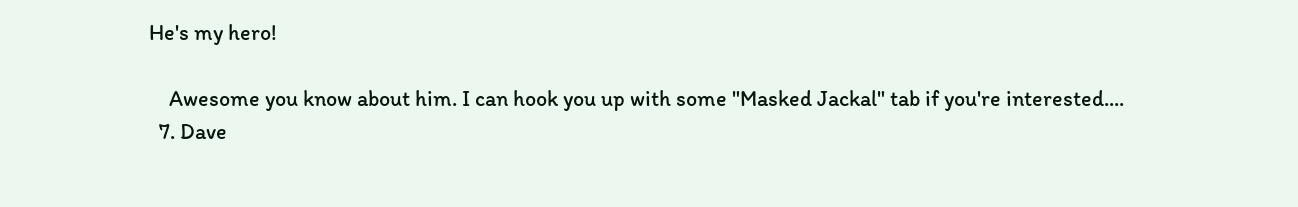He's my hero!

    Awesome you know about him. I can hook you up with some "Masked Jackal" tab if you're interested....
  7. Dave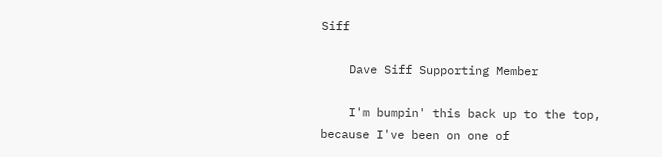Siff

    Dave Siff Supporting Member

    I'm bumpin' this back up to the top, because I've been on one of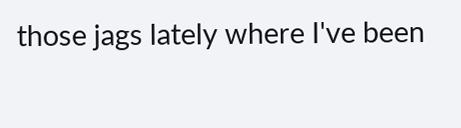those jags lately where I've been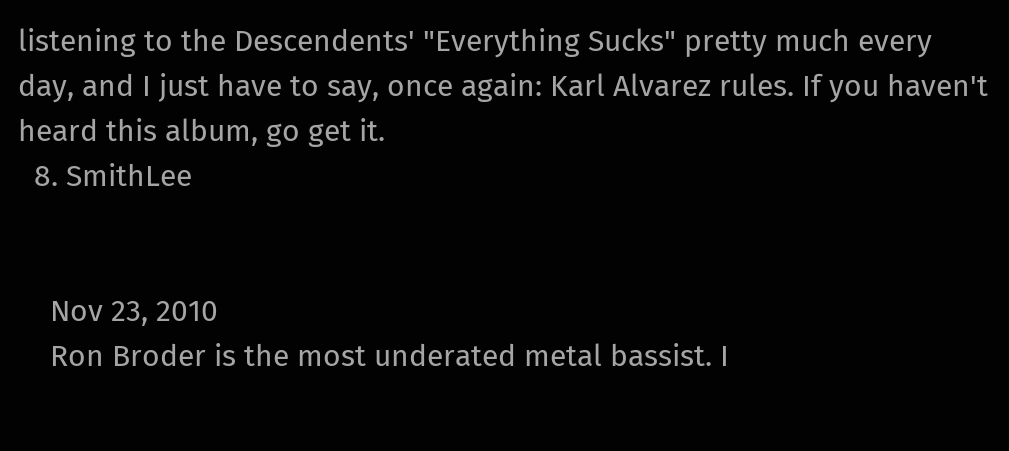listening to the Descendents' "Everything Sucks" pretty much every day, and I just have to say, once again: Karl Alvarez rules. If you haven't heard this album, go get it.
  8. SmithLee


    Nov 23, 2010
    Ron Broder is the most underated metal bassist. I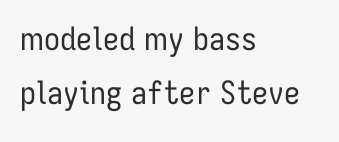modeled my bass playing after Steve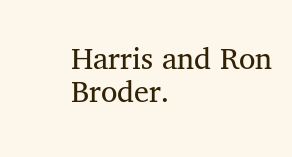Harris and Ron Broder.